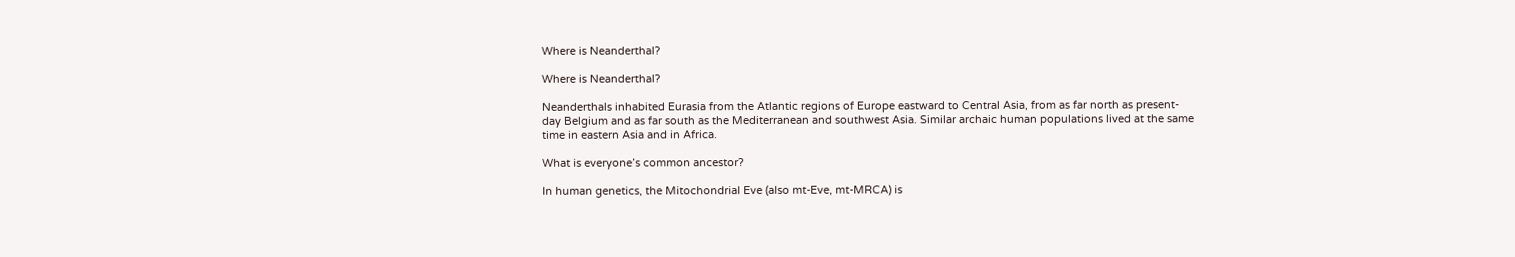Where is Neanderthal?

Where is Neanderthal?

Neanderthals inhabited Eurasia from the Atlantic regions of Europe eastward to Central Asia, from as far north as present-day Belgium and as far south as the Mediterranean and southwest Asia. Similar archaic human populations lived at the same time in eastern Asia and in Africa.

What is everyone’s common ancestor?

In human genetics, the Mitochondrial Eve (also mt-Eve, mt-MRCA) is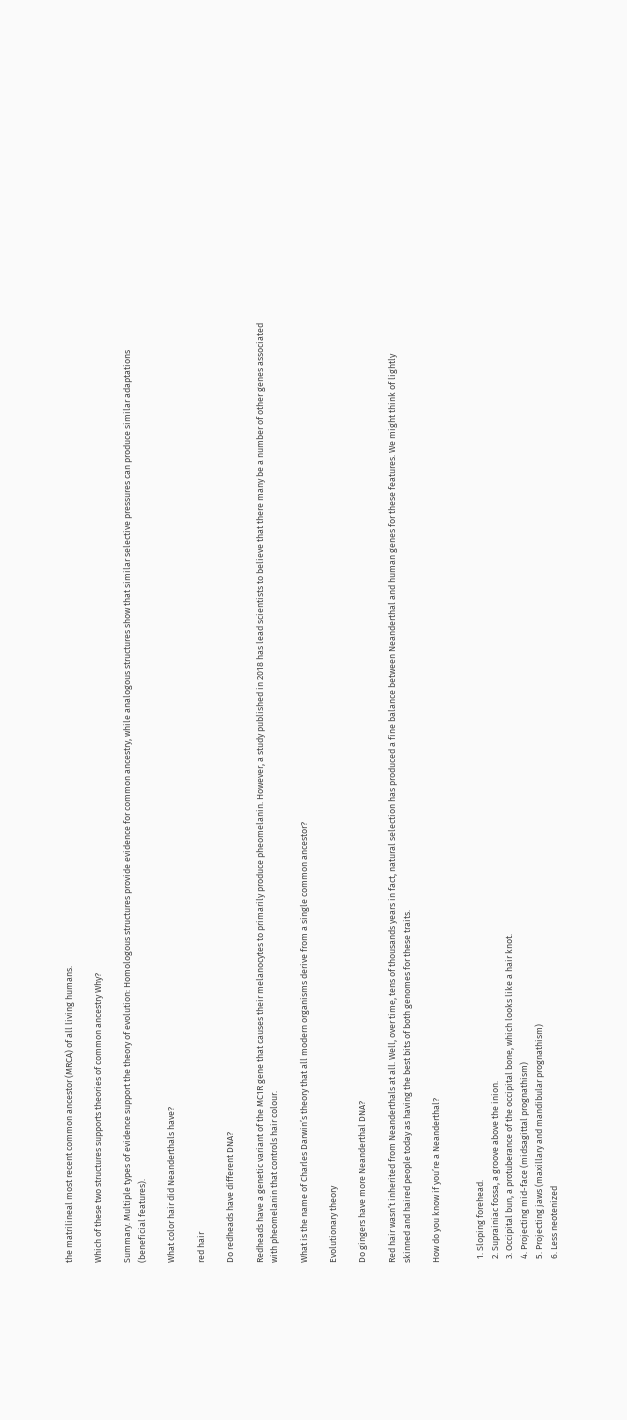the matrilineal most recent common ancestor (MRCA) of all living humans.

Which of these two structures supports theories of common ancestry Why?

Summary. Multiple types of evidence support the theory of evolution: Homologous structures provide evidence for common ancestry, while analogous structures show that similar selective pressures can produce similar adaptations (beneficial features).

What color hair did Neanderthals have?

red hair

Do redheads have different DNA?

Redheads have a genetic variant of the MC1R gene that causes their melanocytes to primarily produce pheomelanin. However, a study published in 2018 has lead scientists to believe that there many be a number of other genes associated with pheomelanin that controls hair colour.

What is the name of Charles Darwin’s theory that all modern organisms derive from a single common ancestor?

Evolutionary theory

Do gingers have more Neanderthal DNA?

Red hair wasn’t inherited from Neanderthals at all. Well, over time, tens of thousands years in fact, natural selection has produced a fine balance between Neanderthal and human genes for these features. We might think of lightly skinned and haired people today as having the best bits of both genomes for these traits.

How do you know if you’re a Neanderthal?


  1. Sloping forehead.
  2. Suprainiac fossa, a groove above the inion.
  3. Occipital bun, a protuberance of the occipital bone, which looks like a hair knot.
  4. Projecting mid-face (midsagittal prognathism)
  5. Projecting jaws (maxillary and mandibular prognathism)
  6. Less neotenized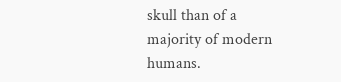skull than of a majority of modern humans.